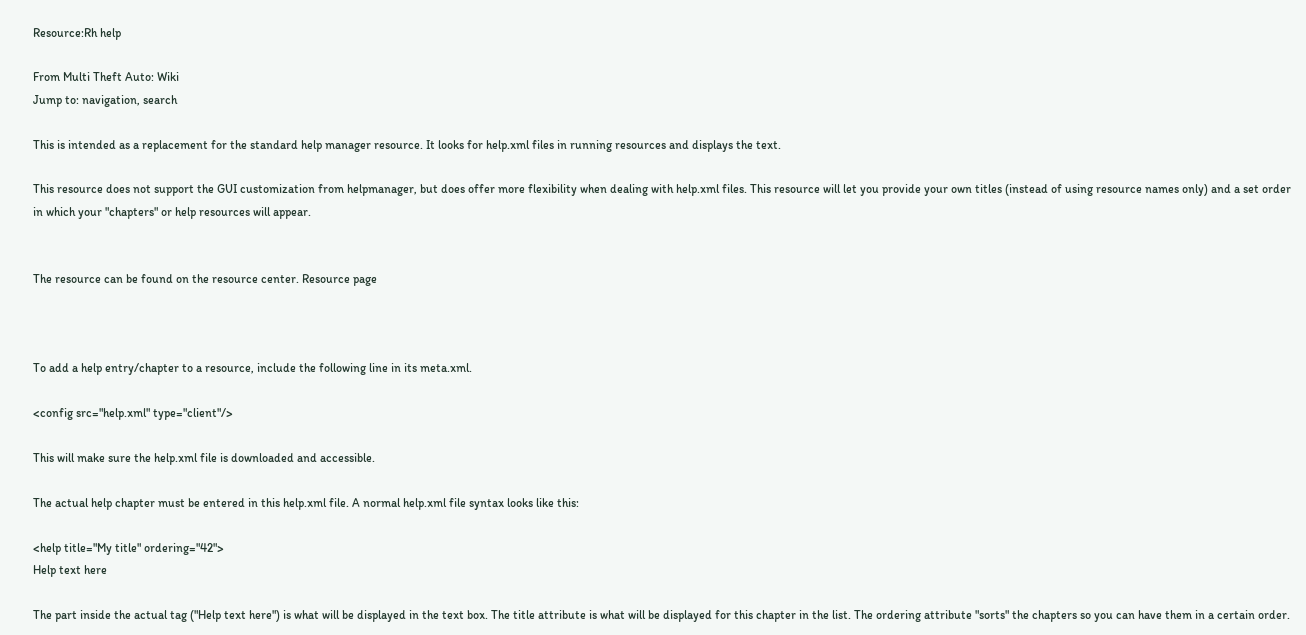Resource:Rh help

From Multi Theft Auto: Wiki
Jump to: navigation, search

This is intended as a replacement for the standard help manager resource. It looks for help.xml files in running resources and displays the text.

This resource does not support the GUI customization from helpmanager, but does offer more flexibility when dealing with help.xml files. This resource will let you provide your own titles (instead of using resource names only) and a set order in which your "chapters" or help resources will appear.


The resource can be found on the resource center. Resource page



To add a help entry/chapter to a resource, include the following line in its meta.xml.

<config src="help.xml" type="client"/>

This will make sure the help.xml file is downloaded and accessible.

The actual help chapter must be entered in this help.xml file. A normal help.xml file syntax looks like this:

<help title="My title" ordering="42">
Help text here

The part inside the actual tag ("Help text here") is what will be displayed in the text box. The title attribute is what will be displayed for this chapter in the list. The ordering attribute "sorts" the chapters so you can have them in a certain order.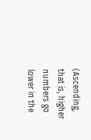(Ascending, that is, higher numbers go lower in the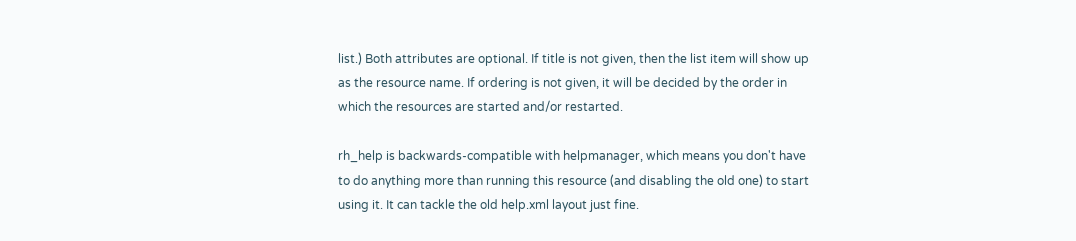list.) Both attributes are optional. If title is not given, then the list item will show up as the resource name. If ordering is not given, it will be decided by the order in which the resources are started and/or restarted.

rh_help is backwards-compatible with helpmanager, which means you don't have to do anything more than running this resource (and disabling the old one) to start using it. It can tackle the old help.xml layout just fine.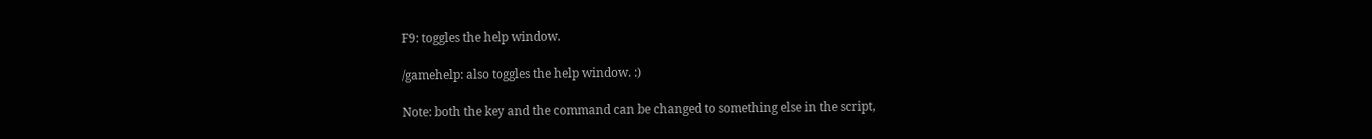F9: toggles the help window.

/gamehelp: also toggles the help window. :)

Note: both the key and the command can be changed to something else in the script,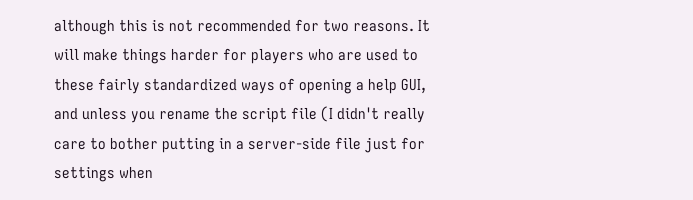although this is not recommended for two reasons. It will make things harder for players who are used to these fairly standardized ways of opening a help GUI, and unless you rename the script file (I didn't really care to bother putting in a server-side file just for settings when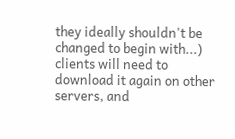they ideally shouldn't be changed to begin with...) clients will need to download it again on other servers, and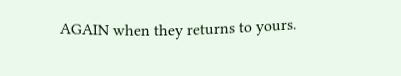AGAIN when they returns to yours.